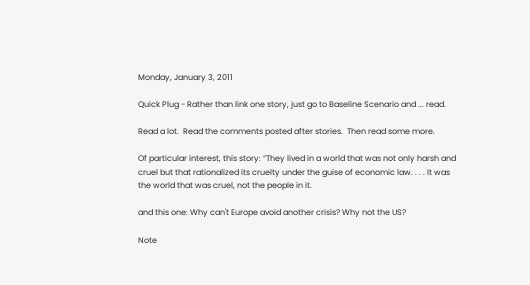Monday, January 3, 2011

Quick Plug - Rather than link one story, just go to Baseline Scenario and ... read.

Read a lot.  Read the comments posted after stories.  Then read some more.

Of particular interest, this story: “They lived in a world that was not only harsh and cruel but that rationalized its cruelty under the guise of economic law. . . . It was the world that was cruel, not the people in it.

and this one: Why can't Europe avoid another crisis? Why not the US?

Note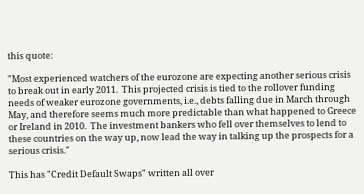this quote:

"Most experienced watchers of the eurozone are expecting another serious crisis to break out in early 2011.  This projected crisis is tied to the rollover funding needs of weaker eurozone governments, i.e., debts falling due in March through May, and therefore seems much more predictable than what happened to Greece or Ireland in 2010.  The investment bankers who fell over themselves to lend to these countries on the way up, now lead the way in talking up the prospects for a serious crisis."

This has "Credit Default Swaps" written all over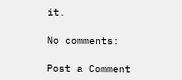it.

No comments:

Post a Comment